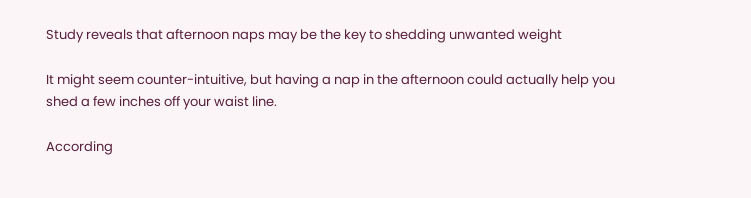Study reveals that afternoon naps may be the key to shedding unwanted weight

It might seem counter-intuitive, but having a nap in the afternoon could actually help you shed a few inches off your waist line.

According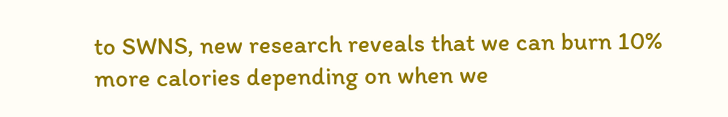to SWNS, new research reveals that we can burn 10% more calories depending on when we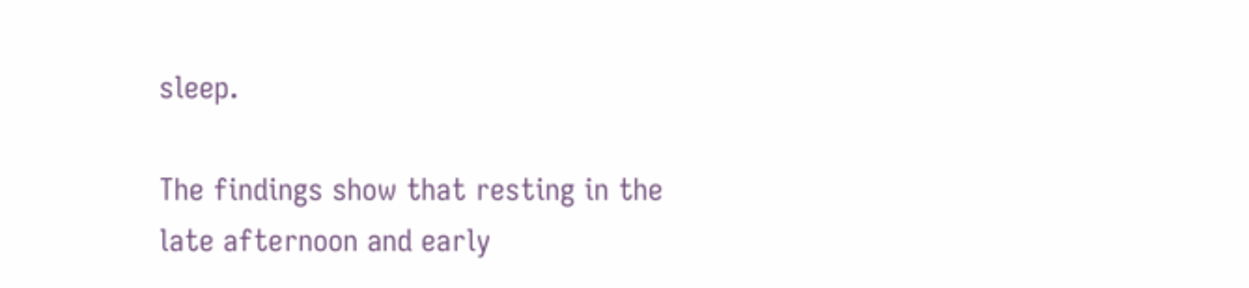sleep.

The findings show that resting in the late afternoon and early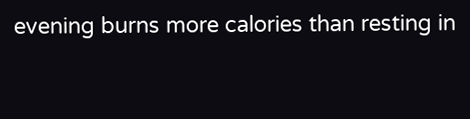evening burns more calories than resting in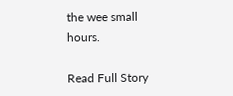the wee small hours.

Read Full Story